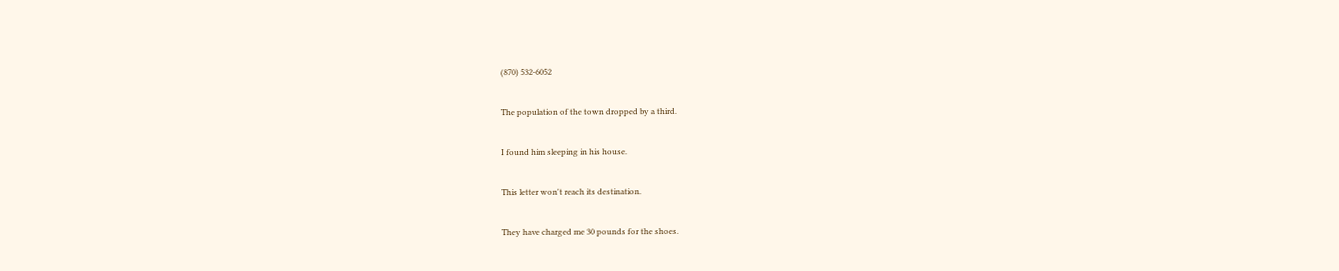(870) 532-6052

The population of the town dropped by a third.

I found him sleeping in his house.

This letter won't reach its destination.

They have charged me 30 pounds for the shoes.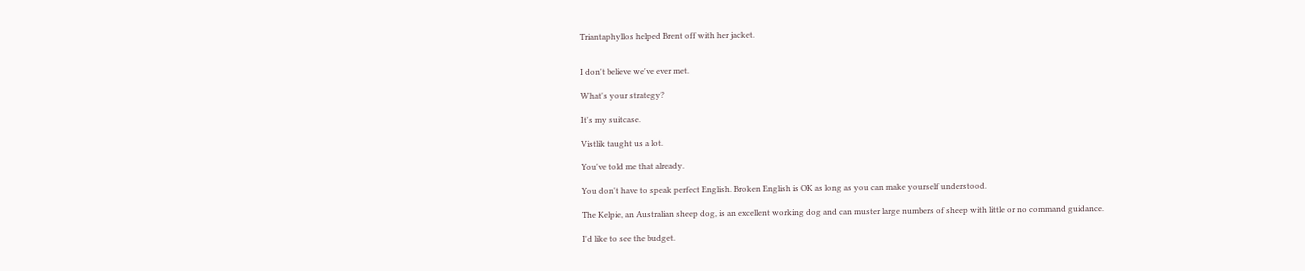Triantaphyllos helped Brent off with her jacket.


I don't believe we've ever met.

What's your strategy?

It's my suitcase.

Vistlik taught us a lot.

You've told me that already.

You don't have to speak perfect English. Broken English is OK as long as you can make yourself understood.

The Kelpie, an Australian sheep dog, is an excellent working dog and can muster large numbers of sheep with little or no command guidance.

I'd like to see the budget.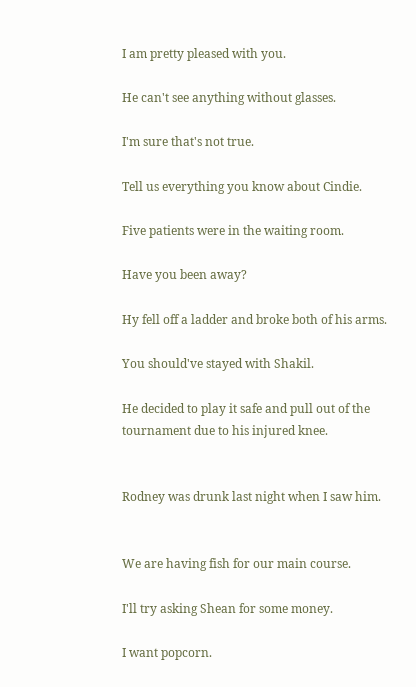I am pretty pleased with you.

He can't see anything without glasses.

I'm sure that's not true.

Tell us everything you know about Cindie.

Five patients were in the waiting room.

Have you been away?

Hy fell off a ladder and broke both of his arms.

You should've stayed with Shakil.

He decided to play it safe and pull out of the tournament due to his injured knee.


Rodney was drunk last night when I saw him.


We are having fish for our main course.

I'll try asking Shean for some money.

I want popcorn.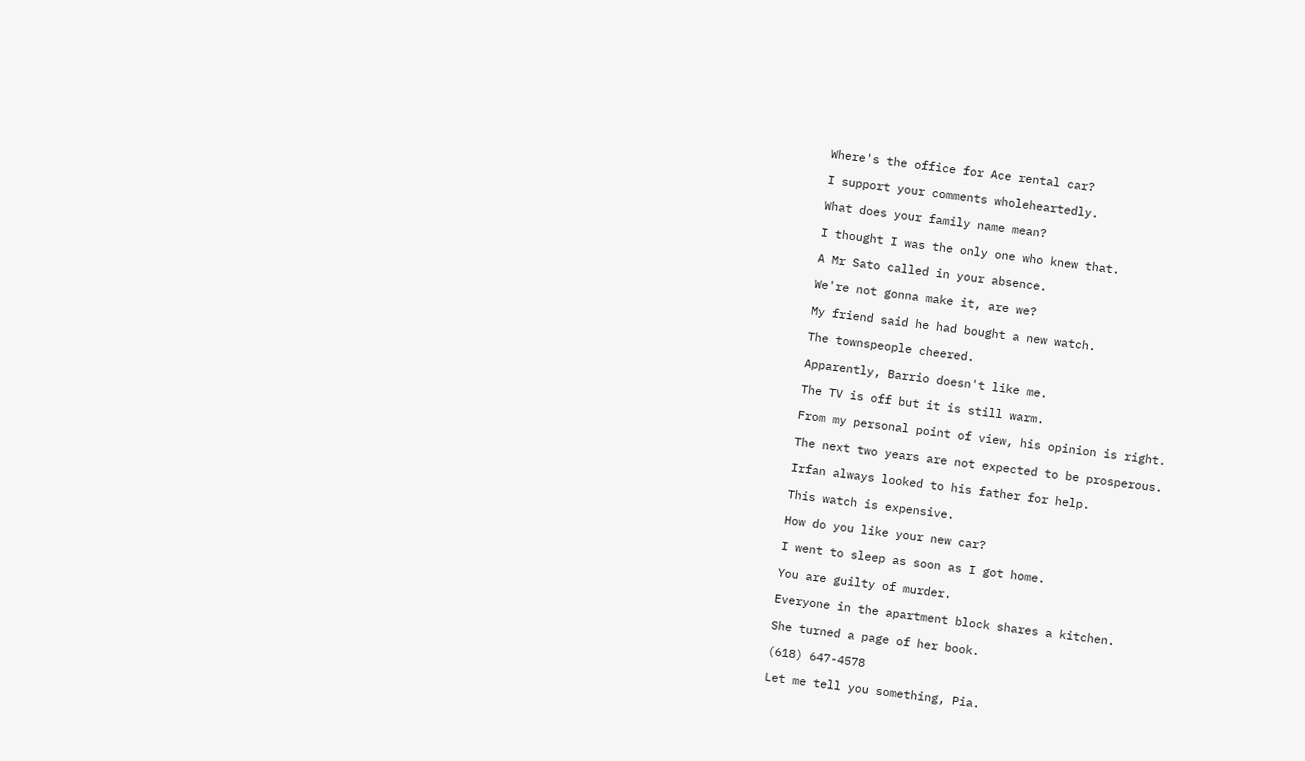Where's the office for Ace rental car?

I support your comments wholeheartedly.

What does your family name mean?

I thought I was the only one who knew that.

A Mr Sato called in your absence.

We're not gonna make it, are we?

My friend said he had bought a new watch.

The townspeople cheered.

Apparently, Barrio doesn't like me.

The TV is off but it is still warm.

From my personal point of view, his opinion is right.

The next two years are not expected to be prosperous.

Irfan always looked to his father for help.

This watch is expensive.

How do you like your new car?

I went to sleep as soon as I got home.

You are guilty of murder.

Everyone in the apartment block shares a kitchen.

She turned a page of her book.

(618) 647-4578

Let me tell you something, Pia.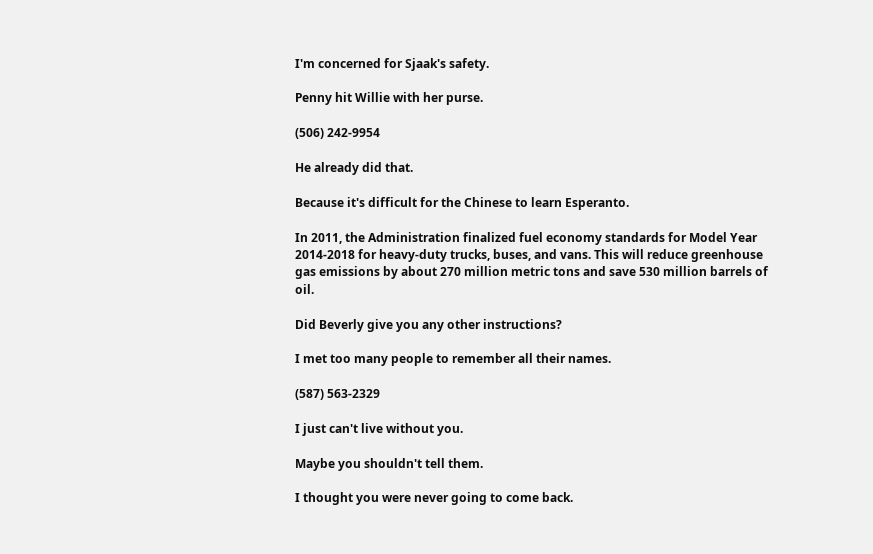I'm concerned for Sjaak's safety.

Penny hit Willie with her purse.

(506) 242-9954

He already did that.

Because it's difficult for the Chinese to learn Esperanto.

In 2011, the Administration finalized fuel economy standards for Model Year 2014-2018 for heavy-duty trucks, buses, and vans. This will reduce greenhouse gas emissions by about 270 million metric tons and save 530 million barrels of oil.

Did Beverly give you any other instructions?

I met too many people to remember all their names.

(587) 563-2329

I just can't live without you.

Maybe you shouldn't tell them.

I thought you were never going to come back.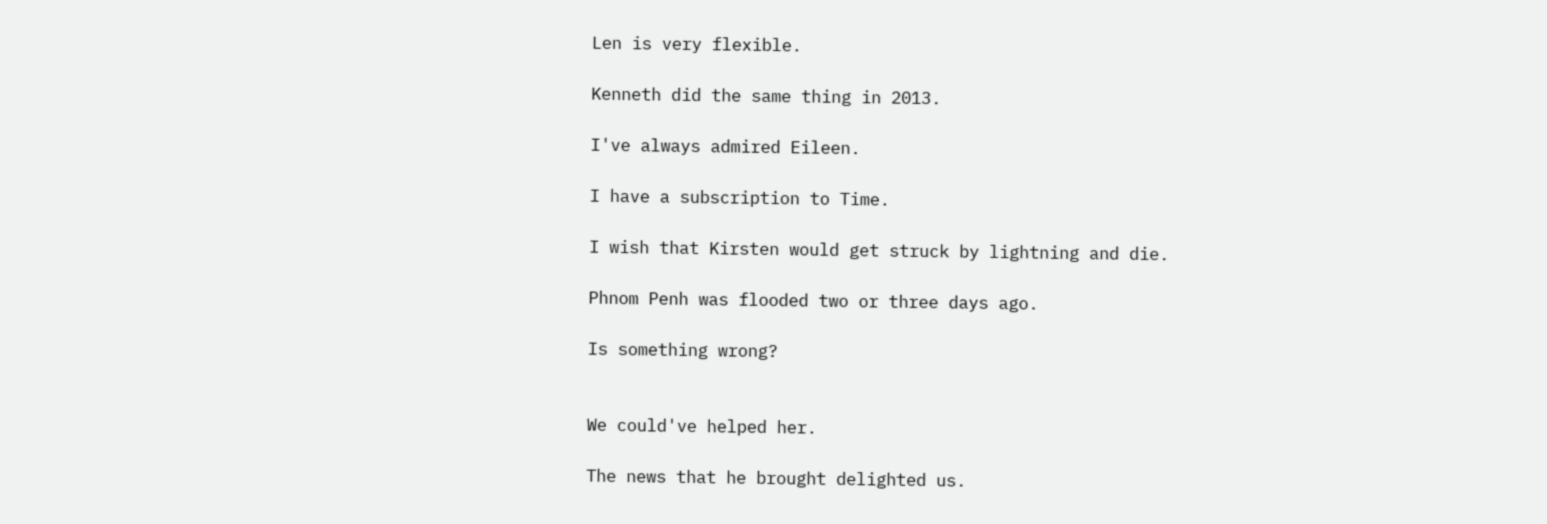Len is very flexible.

Kenneth did the same thing in 2013.

I've always admired Eileen.

I have a subscription to Time.

I wish that Kirsten would get struck by lightning and die.

Phnom Penh was flooded two or three days ago.

Is something wrong?


We could've helped her.

The news that he brought delighted us.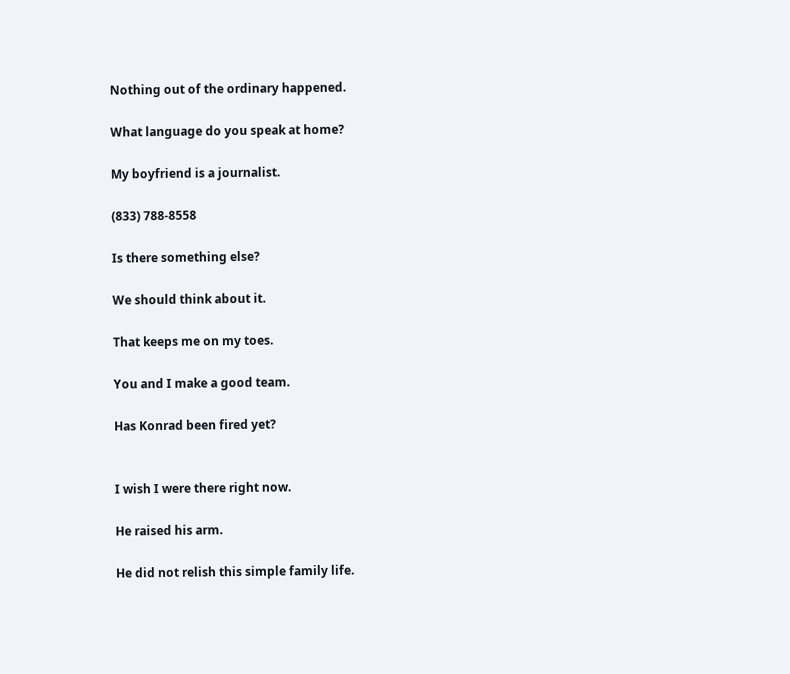Nothing out of the ordinary happened.

What language do you speak at home?

My boyfriend is a journalist.

(833) 788-8558

Is there something else?

We should think about it.

That keeps me on my toes.

You and I make a good team.

Has Konrad been fired yet?


I wish I were there right now.

He raised his arm.

He did not relish this simple family life.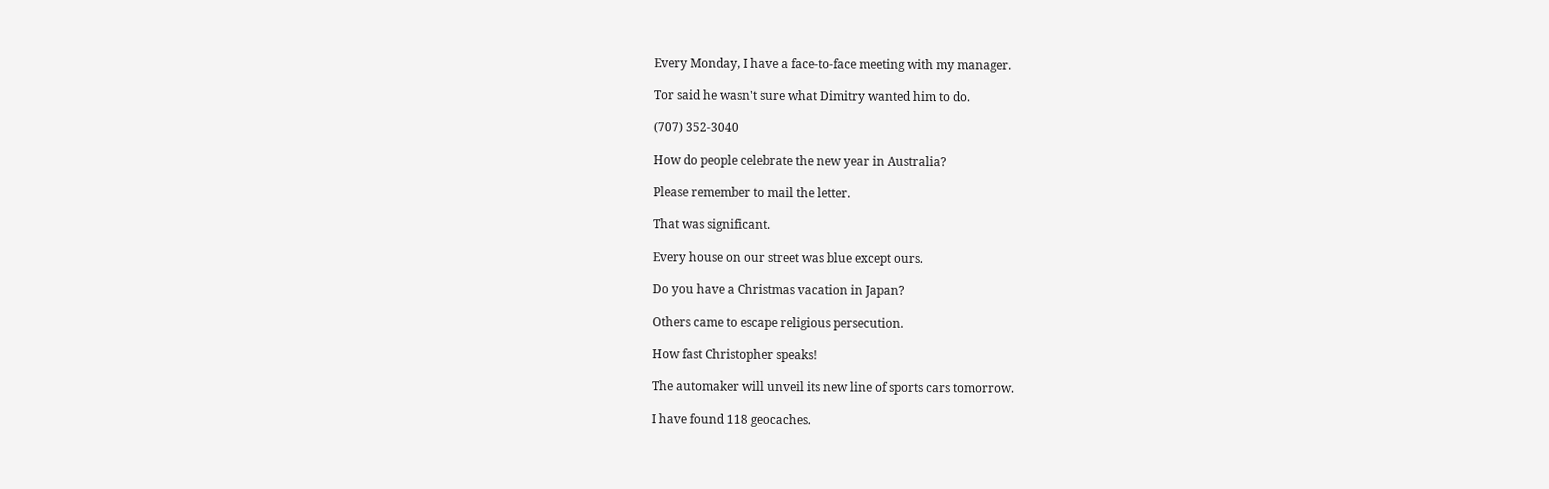Every Monday, I have a face-to-face meeting with my manager.

Tor said he wasn't sure what Dimitry wanted him to do.

(707) 352-3040

How do people celebrate the new year in Australia?

Please remember to mail the letter.

That was significant.

Every house on our street was blue except ours.

Do you have a Christmas vacation in Japan?

Others came to escape religious persecution.

How fast Christopher speaks!

The automaker will unveil its new line of sports cars tomorrow.

I have found 118 geocaches.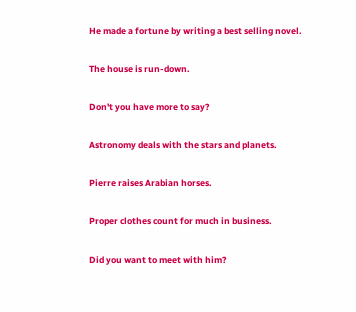He made a fortune by writing a best selling novel.

The house is run-down.

Don't you have more to say?

Astronomy deals with the stars and planets.

Pierre raises Arabian horses.

Proper clothes count for much in business.

Did you want to meet with him?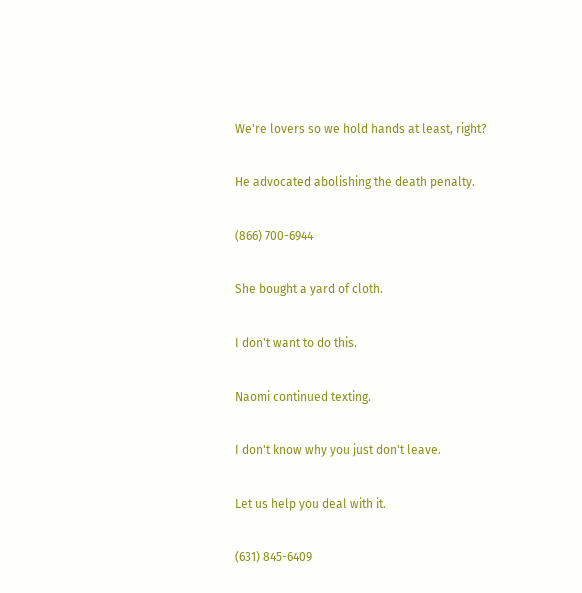We're lovers so we hold hands at least, right?

He advocated abolishing the death penalty.

(866) 700-6944

She bought a yard of cloth.

I don't want to do this.

Naomi continued texting.

I don't know why you just don't leave.

Let us help you deal with it.

(631) 845-6409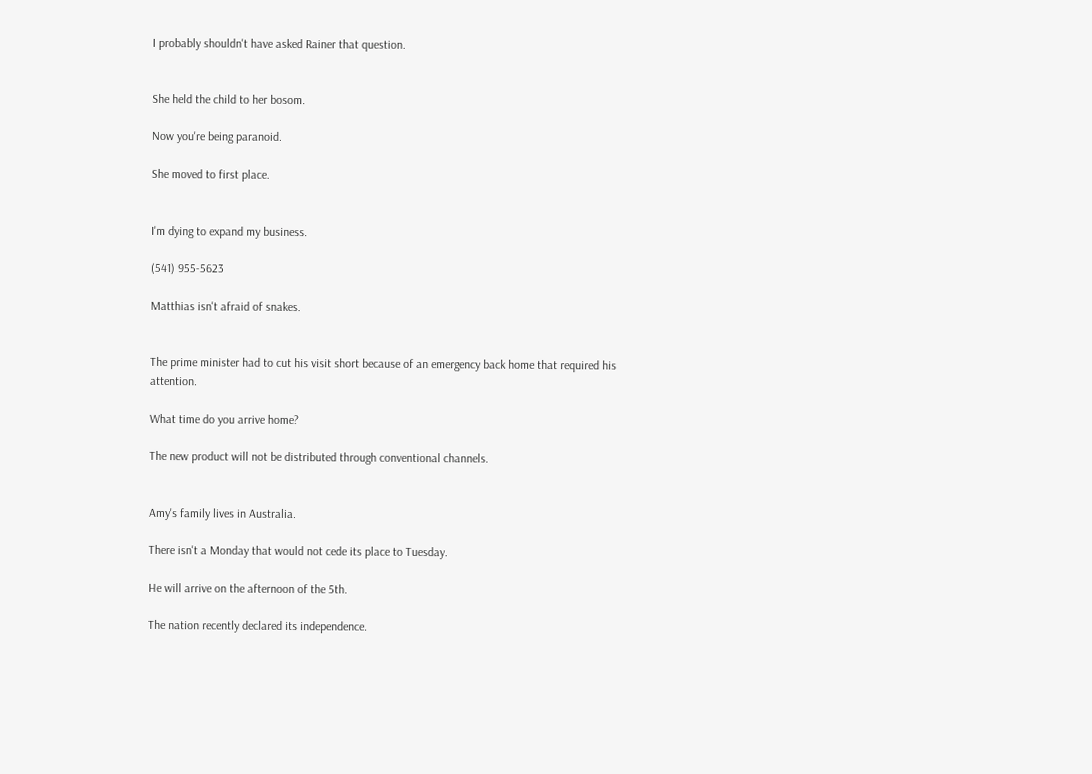I probably shouldn't have asked Rainer that question.


She held the child to her bosom.

Now you're being paranoid.

She moved to first place.


I'm dying to expand my business.

(541) 955-5623

Matthias isn't afraid of snakes.


The prime minister had to cut his visit short because of an emergency back home that required his attention.

What time do you arrive home?

The new product will not be distributed through conventional channels.


Amy's family lives in Australia.

There isn't a Monday that would not cede its place to Tuesday.

He will arrive on the afternoon of the 5th.

The nation recently declared its independence.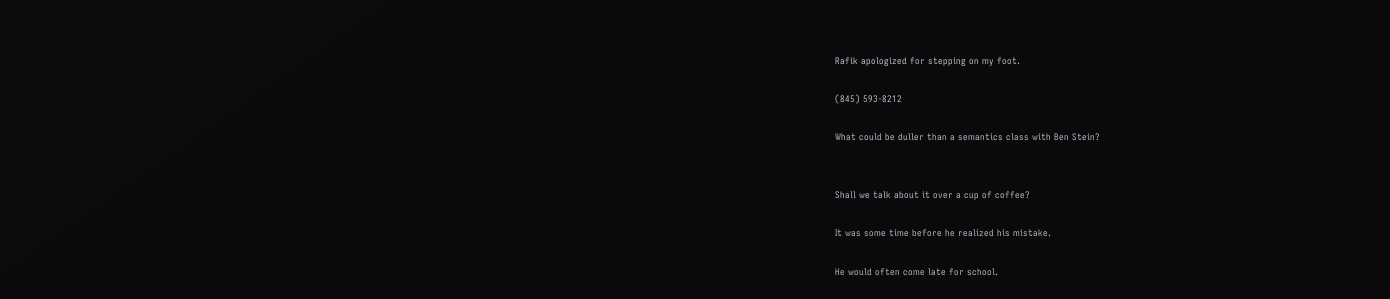Rafik apologized for stepping on my foot.

(845) 593-8212

What could be duller than a semantics class with Ben Stein?


Shall we talk about it over a cup of coffee?

It was some time before he realized his mistake.

He would often come late for school.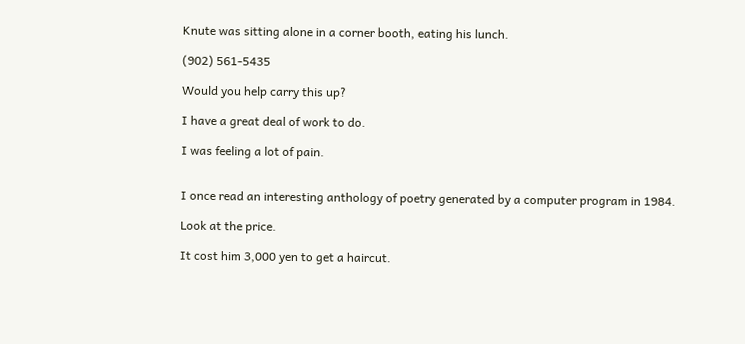Knute was sitting alone in a corner booth, eating his lunch.

(902) 561-5435

Would you help carry this up?

I have a great deal of work to do.

I was feeling a lot of pain.


I once read an interesting anthology of poetry generated by a computer program in 1984.

Look at the price.

It cost him 3,000 yen to get a haircut.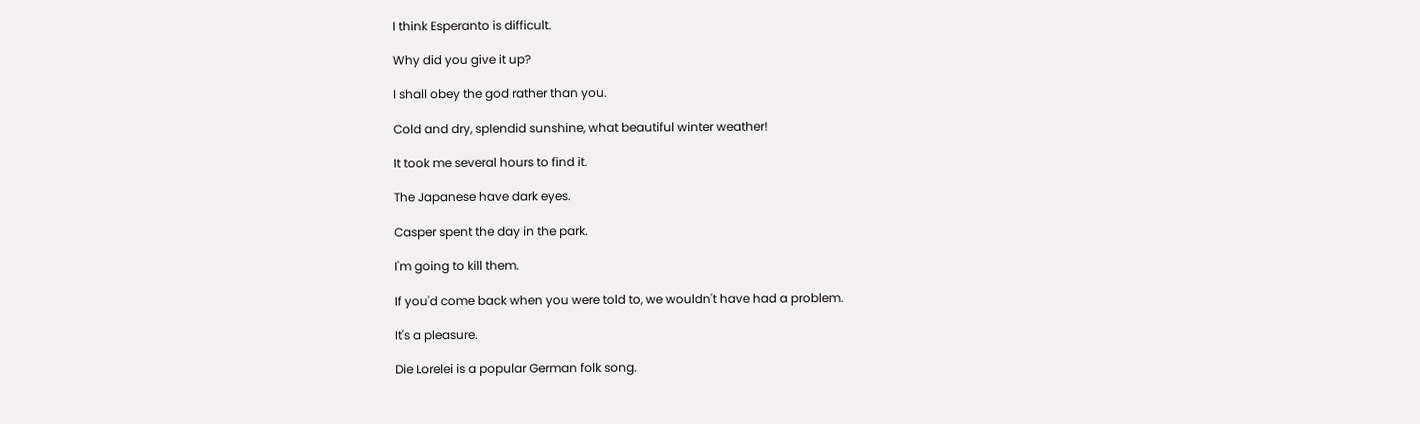I think Esperanto is difficult.

Why did you give it up?

I shall obey the god rather than you.

Cold and dry, splendid sunshine, what beautiful winter weather!

It took me several hours to find it.

The Japanese have dark eyes.

Casper spent the day in the park.

I'm going to kill them.

If you'd come back when you were told to, we wouldn't have had a problem.

It's a pleasure.

Die Lorelei is a popular German folk song.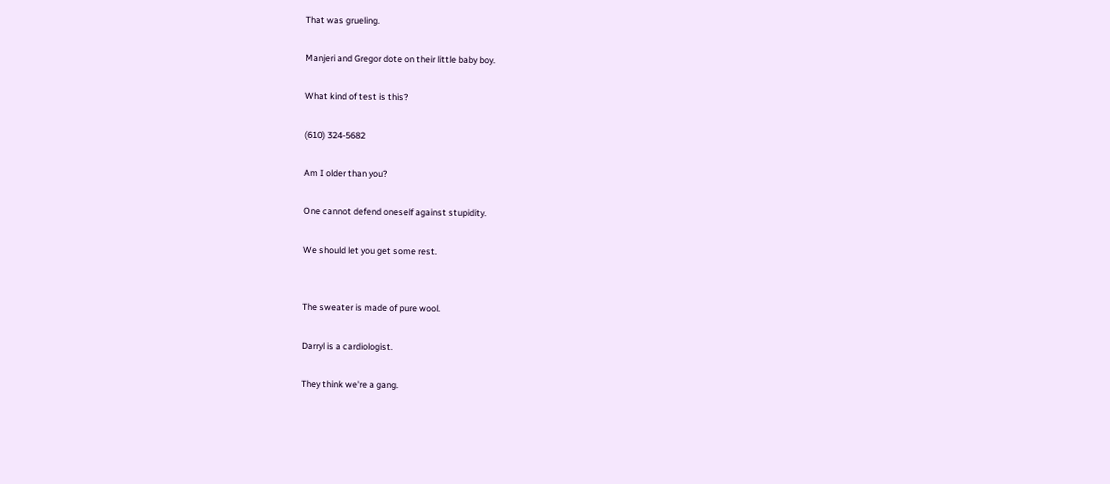That was grueling.

Manjeri and Gregor dote on their little baby boy.

What kind of test is this?

(610) 324-5682

Am I older than you?

One cannot defend oneself against stupidity.

We should let you get some rest.


The sweater is made of pure wool.

Darryl is a cardiologist.

They think we're a gang.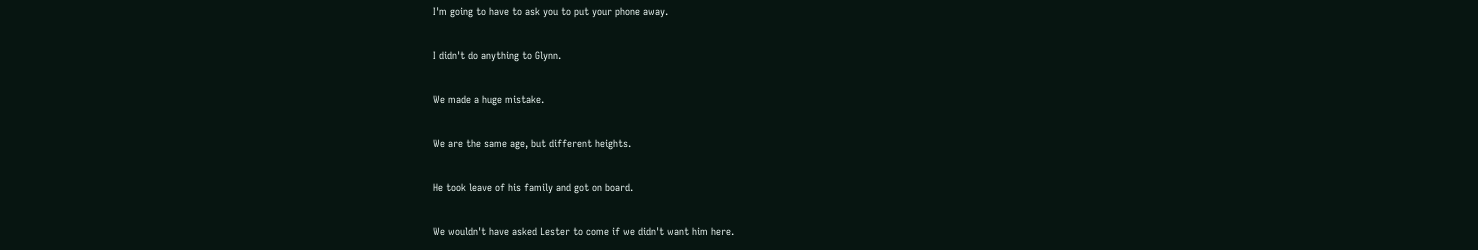I'm going to have to ask you to put your phone away.

I didn't do anything to Glynn.

We made a huge mistake.

We are the same age, but different heights.

He took leave of his family and got on board.

We wouldn't have asked Lester to come if we didn't want him here.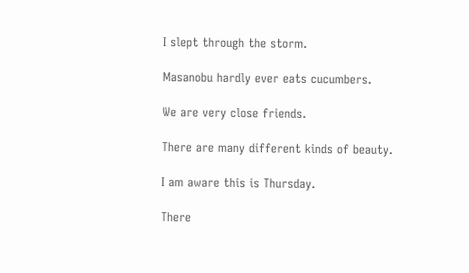I slept through the storm.

Masanobu hardly ever eats cucumbers.

We are very close friends.

There are many different kinds of beauty.

I am aware this is Thursday.

There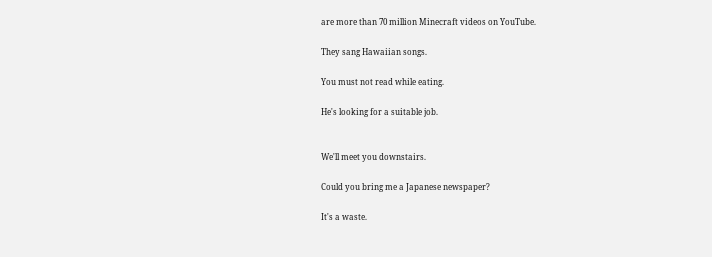are more than 70 million Minecraft videos on YouTube.

They sang Hawaiian songs.

You must not read while eating.

He's looking for a suitable job.


We'll meet you downstairs.

Could you bring me a Japanese newspaper?

It's a waste.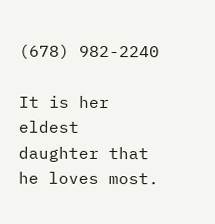(678) 982-2240

It is her eldest daughter that he loves most.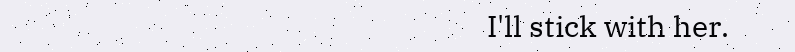I'll stick with her.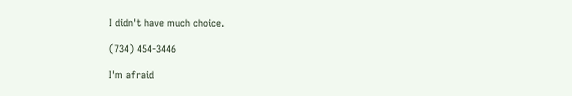I didn't have much choice.

(734) 454-3446

I'm afraid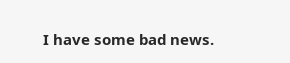I have some bad news.